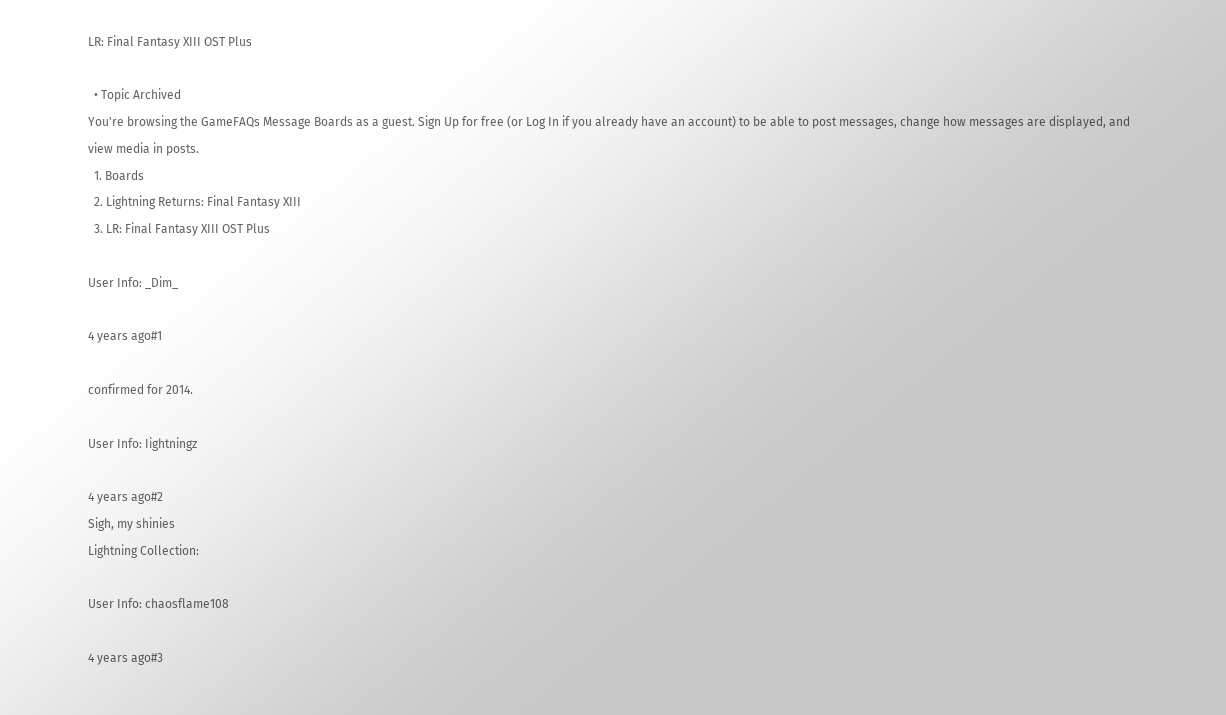LR: Final Fantasy XIII OST Plus

  • Topic Archived
You're browsing the GameFAQs Message Boards as a guest. Sign Up for free (or Log In if you already have an account) to be able to post messages, change how messages are displayed, and view media in posts.
  1. Boards
  2. Lightning Returns: Final Fantasy XIII
  3. LR: Final Fantasy XIII OST Plus

User Info: _Dim_

4 years ago#1

confirmed for 2014.

User Info: Iightningz

4 years ago#2
Sigh, my shinies
Lightning Collection:

User Info: chaosflame108

4 years ago#3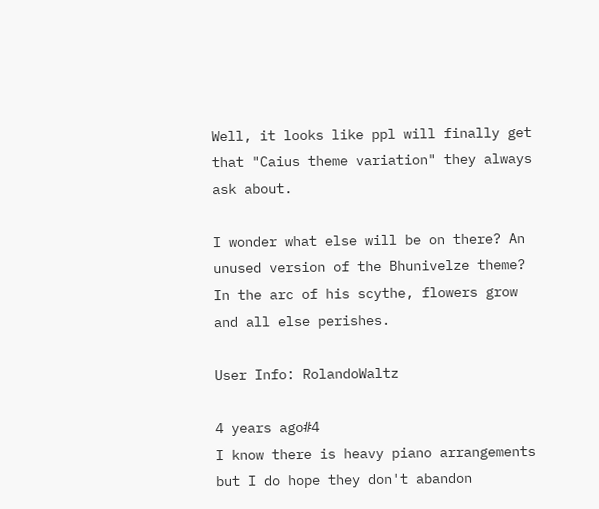Well, it looks like ppl will finally get that "Caius theme variation" they always ask about.

I wonder what else will be on there? An unused version of the Bhunivelze theme?
In the arc of his scythe, flowers grow and all else perishes.

User Info: RolandoWaltz

4 years ago#4
I know there is heavy piano arrangements but I do hope they don't abandon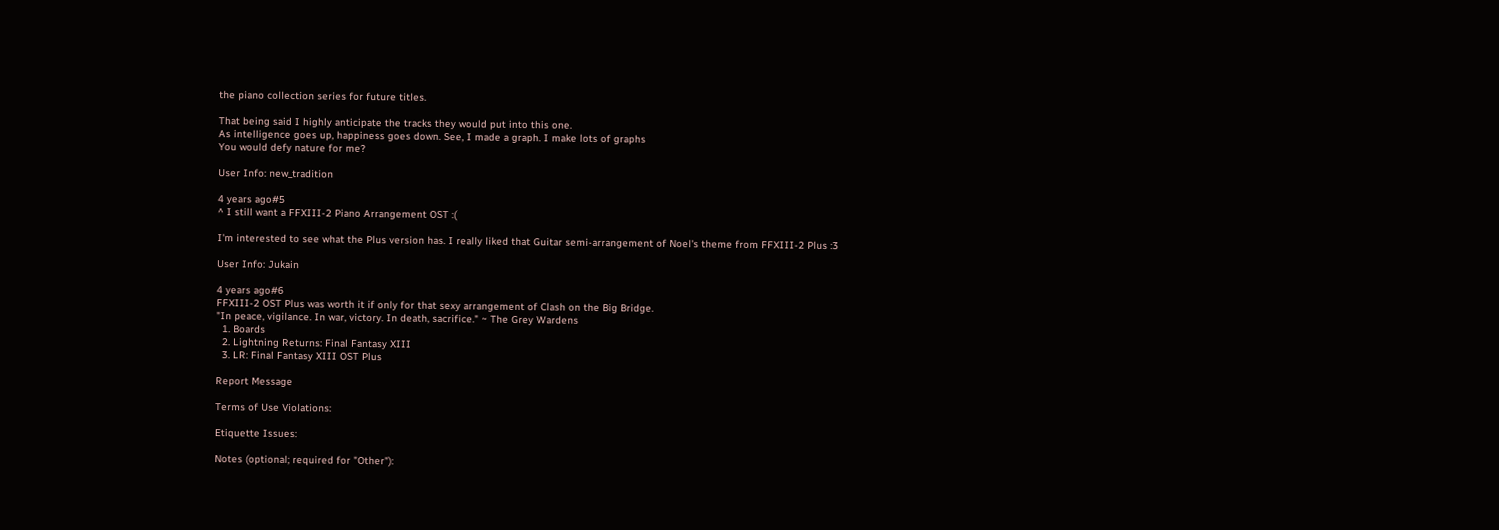the piano collection series for future titles.

That being said I highly anticipate the tracks they would put into this one.
As intelligence goes up, happiness goes down. See, I made a graph. I make lots of graphs
You would defy nature for me?

User Info: new_tradition

4 years ago#5
^ I still want a FFXIII-2 Piano Arrangement OST :(

I'm interested to see what the Plus version has. I really liked that Guitar semi-arrangement of Noel's theme from FFXIII-2 Plus :3

User Info: Jukain

4 years ago#6
FFXIII-2 OST Plus was worth it if only for that sexy arrangement of Clash on the Big Bridge.
"In peace, vigilance. In war, victory. In death, sacrifice." ~ The Grey Wardens
  1. Boards
  2. Lightning Returns: Final Fantasy XIII
  3. LR: Final Fantasy XIII OST Plus

Report Message

Terms of Use Violations:

Etiquette Issues:

Notes (optional; required for "Other"):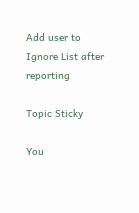Add user to Ignore List after reporting

Topic Sticky

You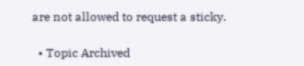are not allowed to request a sticky.

  • Topic Archived